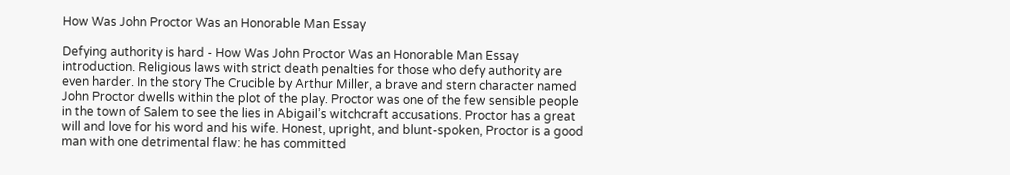How Was John Proctor Was an Honorable Man Essay

Defying authority is hard - How Was John Proctor Was an Honorable Man Essay introduction. Religious laws with strict death penalties for those who defy authority are even harder. In the story The Crucible by Arthur Miller, a brave and stern character named John Proctor dwells within the plot of the play. Proctor was one of the few sensible people in the town of Salem to see the lies in Abigail’s witchcraft accusations. Proctor has a great will and love for his word and his wife. Honest, upright, and blunt-spoken, Proctor is a good man with one detrimental flaw: he has committed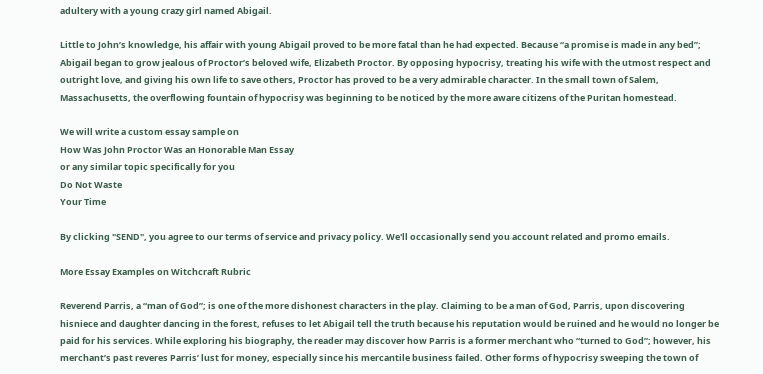adultery with a young crazy girl named Abigail.

Little to John’s knowledge, his affair with young Abigail proved to be more fatal than he had expected. Because “a promise is made in any bed”; Abigail began to grow jealous of Proctor’s beloved wife, Elizabeth Proctor. By opposing hypocrisy, treating his wife with the utmost respect and outright love, and giving his own life to save others, Proctor has proved to be a very admirable character. In the small town of Salem, Massachusetts, the overflowing fountain of hypocrisy was beginning to be noticed by the more aware citizens of the Puritan homestead.

We will write a custom essay sample on
How Was John Proctor Was an Honorable Man Essay
or any similar topic specifically for you
Do Not Waste
Your Time

By clicking "SEND", you agree to our terms of service and privacy policy. We'll occasionally send you account related and promo emails.

More Essay Examples on Witchcraft Rubric

Reverend Parris, a “man of God”; is one of the more dishonest characters in the play. Claiming to be a man of God, Parris, upon discovering hisniece and daughter dancing in the forest, refuses to let Abigail tell the truth because his reputation would be ruined and he would no longer be paid for his services. While exploring his biography, the reader may discover how Parris is a former merchant who “turned to God”; however, his merchant’s past reveres Parris’ lust for money, especially since his mercantile business failed. Other forms of hypocrisy sweeping the town of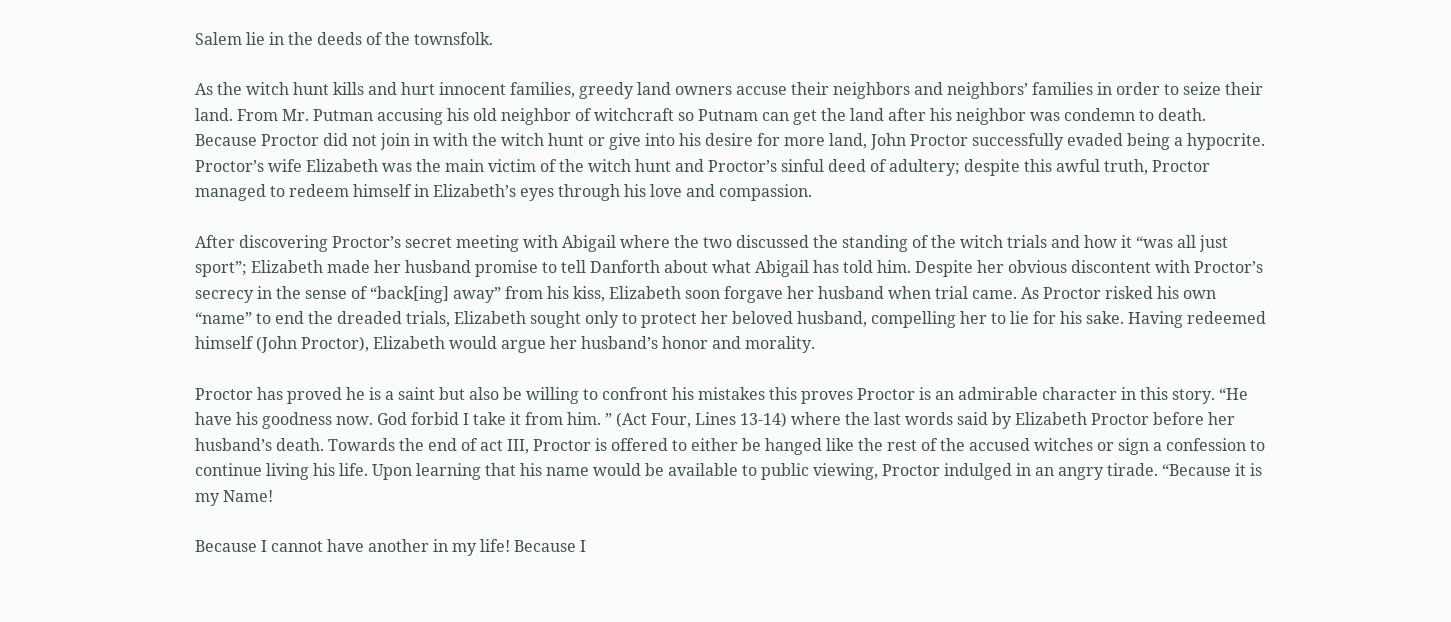Salem lie in the deeds of the townsfolk.

As the witch hunt kills and hurt innocent families, greedy land owners accuse their neighbors and neighbors’ families in order to seize their land. From Mr. Putman accusing his old neighbor of witchcraft so Putnam can get the land after his neighbor was condemn to death. Because Proctor did not join in with the witch hunt or give into his desire for more land, John Proctor successfully evaded being a hypocrite. Proctor’s wife Elizabeth was the main victim of the witch hunt and Proctor’s sinful deed of adultery; despite this awful truth, Proctor managed to redeem himself in Elizabeth’s eyes through his love and compassion.

After discovering Proctor’s secret meeting with Abigail where the two discussed the standing of the witch trials and how it “was all just sport”; Elizabeth made her husband promise to tell Danforth about what Abigail has told him. Despite her obvious discontent with Proctor’s secrecy in the sense of “back[ing] away” from his kiss, Elizabeth soon forgave her husband when trial came. As Proctor risked his own “name” to end the dreaded trials, Elizabeth sought only to protect her beloved husband, compelling her to lie for his sake. Having redeemed himself (John Proctor), Elizabeth would argue her husband’s honor and morality.

Proctor has proved he is a saint but also be willing to confront his mistakes this proves Proctor is an admirable character in this story. “He have his goodness now. God forbid I take it from him. ” (Act Four, Lines 13-14) where the last words said by Elizabeth Proctor before her husband’s death. Towards the end of act III, Proctor is offered to either be hanged like the rest of the accused witches or sign a confession to continue living his life. Upon learning that his name would be available to public viewing, Proctor indulged in an angry tirade. “Because it is my Name!

Because I cannot have another in my life! Because I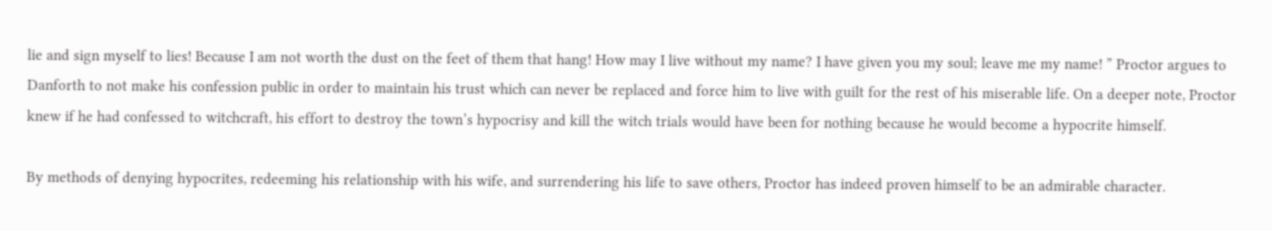lie and sign myself to lies! Because I am not worth the dust on the feet of them that hang! How may I live without my name? I have given you my soul; leave me my name! ” Proctor argues to Danforth to not make his confession public in order to maintain his trust which can never be replaced and force him to live with guilt for the rest of his miserable life. On a deeper note, Proctor knew if he had confessed to witchcraft, his effort to destroy the town’s hypocrisy and kill the witch trials would have been for nothing because he would become a hypocrite himself.

By methods of denying hypocrites, redeeming his relationship with his wife, and surrendering his life to save others, Proctor has indeed proven himself to be an admirable character.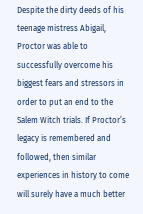Despite the dirty deeds of his teenage mistress Abigail, Proctor was able to successfully overcome his biggest fears and stressors in order to put an end to the Salem Witch trials. If Proctor’s legacy is remembered and followed, then similar experiences in history to come will surely have a much better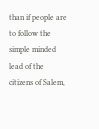than if people are to follow the simple minded lead of the citizens of Salem,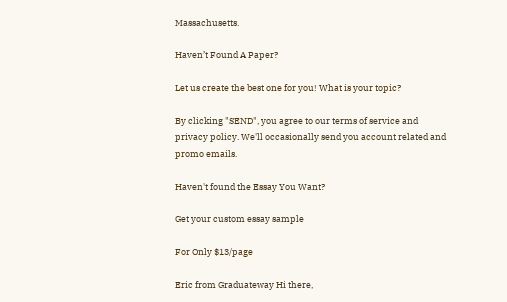Massachusetts.

Haven’t Found A Paper?

Let us create the best one for you! What is your topic?

By clicking "SEND", you agree to our terms of service and privacy policy. We'll occasionally send you account related and promo emails.

Haven't found the Essay You Want?

Get your custom essay sample

For Only $13/page

Eric from Graduateway Hi there,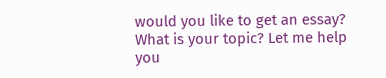would you like to get an essay? What is your topic? Let me help you